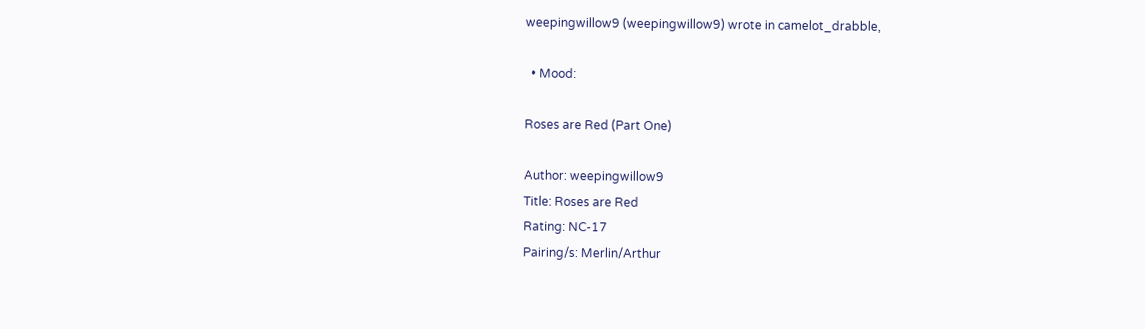weepingwillow9 (weepingwillow9) wrote in camelot_drabble,

  • Mood:

Roses are Red (Part One)

Author: weepingwillow9
Title: Roses are Red
Rating: NC-17
Pairing/s: Merlin/Arthur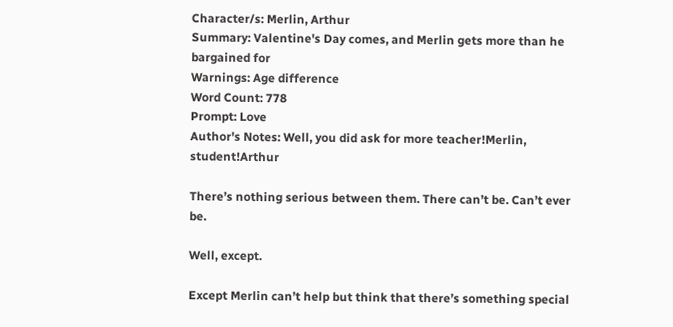Character/s: Merlin, Arthur
Summary: Valentine's Day comes, and Merlin gets more than he bargained for
Warnings: Age difference
Word Count: 778
Prompt: Love
Author's Notes: Well, you did ask for more teacher!Merlin, student!Arthur

There’s nothing serious between them. There can’t be. Can’t ever be.

Well, except.

Except Merlin can’t help but think that there’s something special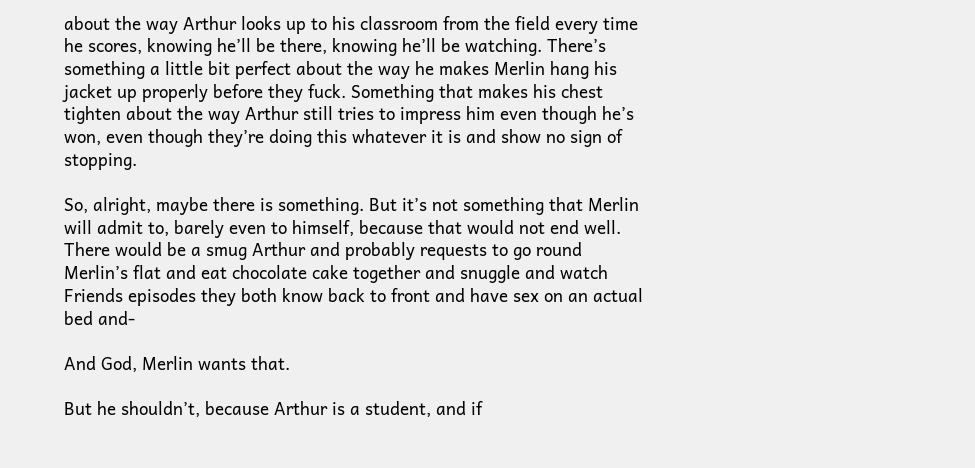about the way Arthur looks up to his classroom from the field every time he scores, knowing he’ll be there, knowing he’ll be watching. There’s something a little bit perfect about the way he makes Merlin hang his jacket up properly before they fuck. Something that makes his chest tighten about the way Arthur still tries to impress him even though he’s won, even though they’re doing this whatever it is and show no sign of stopping.

So, alright, maybe there is something. But it’s not something that Merlin will admit to, barely even to himself, because that would not end well. There would be a smug Arthur and probably requests to go round Merlin’s flat and eat chocolate cake together and snuggle and watch Friends episodes they both know back to front and have sex on an actual bed and-

And God, Merlin wants that.

But he shouldn’t, because Arthur is a student, and if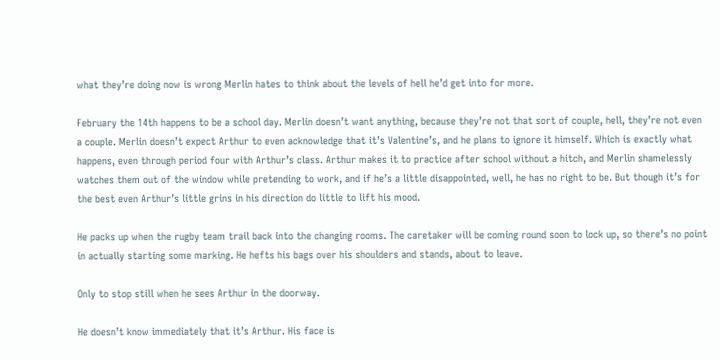what they’re doing now is wrong Merlin hates to think about the levels of hell he’d get into for more.

February the 14th happens to be a school day. Merlin doesn’t want anything, because they’re not that sort of couple, hell, they’re not even a couple. Merlin doesn’t expect Arthur to even acknowledge that it’s Valentine’s, and he plans to ignore it himself. Which is exactly what happens, even through period four with Arthur’s class. Arthur makes it to practice after school without a hitch, and Merlin shamelessly watches them out of the window while pretending to work, and if he’s a little disappointed, well, he has no right to be. But though it’s for the best even Arthur’s little grins in his direction do little to lift his mood.

He packs up when the rugby team trail back into the changing rooms. The caretaker will be coming round soon to lock up, so there’s no point  in actually starting some marking. He hefts his bags over his shoulders and stands, about to leave.

Only to stop still when he sees Arthur in the doorway.

He doesn’t know immediately that it’s Arthur. His face is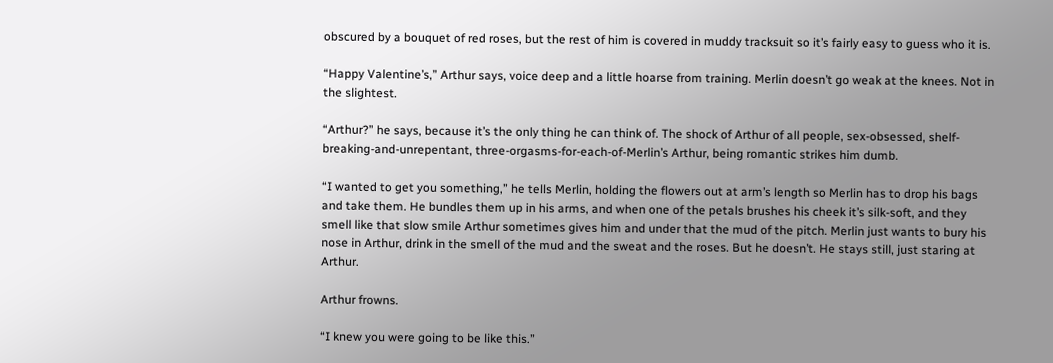obscured by a bouquet of red roses, but the rest of him is covered in muddy tracksuit so it’s fairly easy to guess who it is.

“Happy Valentine’s,” Arthur says, voice deep and a little hoarse from training. Merlin doesn’t go weak at the knees. Not in the slightest.

“Arthur?” he says, because it’s the only thing he can think of. The shock of Arthur of all people, sex-obsessed, shelf-breaking-and-unrepentant, three-orgasms-for-each-of-Merlin’s Arthur, being romantic strikes him dumb.

“I wanted to get you something,” he tells Merlin, holding the flowers out at arm’s length so Merlin has to drop his bags and take them. He bundles them up in his arms, and when one of the petals brushes his cheek it’s silk-soft, and they smell like that slow smile Arthur sometimes gives him and under that the mud of the pitch. Merlin just wants to bury his nose in Arthur, drink in the smell of the mud and the sweat and the roses. But he doesn’t. He stays still, just staring at Arthur.

Arthur frowns.

“I knew you were going to be like this.”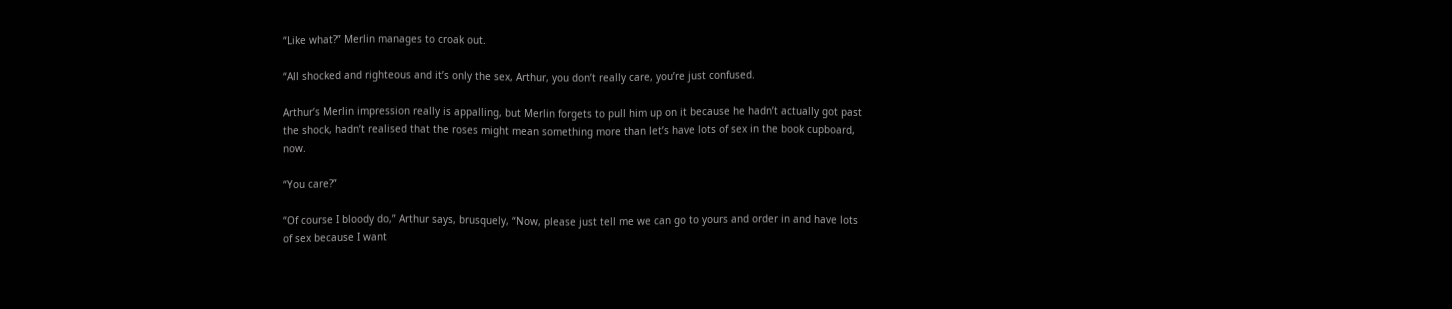“Like what?” Merlin manages to croak out.

“All shocked and righteous and it’s only the sex, Arthur, you don’t really care, you’re just confused.

Arthur’s Merlin impression really is appalling, but Merlin forgets to pull him up on it because he hadn’t actually got past the shock, hadn’t realised that the roses might mean something more than let’s have lots of sex in the book cupboard, now.

“You care?”

“Of course I bloody do,” Arthur says, brusquely, “Now, please just tell me we can go to yours and order in and have lots of sex because I want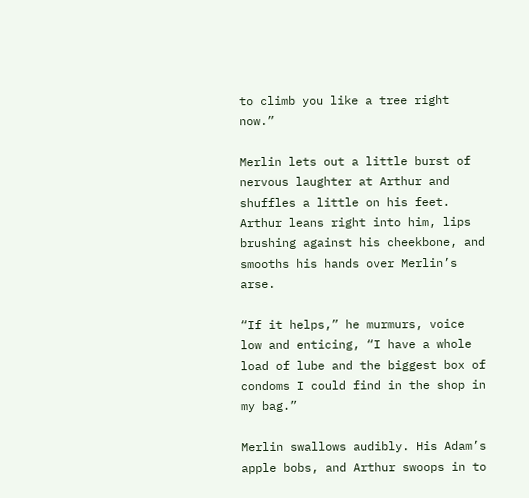to climb you like a tree right now.”

Merlin lets out a little burst of nervous laughter at Arthur and shuffles a little on his feet. Arthur leans right into him, lips brushing against his cheekbone, and smooths his hands over Merlin’s arse.

“If it helps,” he murmurs, voice low and enticing, “I have a whole load of lube and the biggest box of condoms I could find in the shop in my bag.”

Merlin swallows audibly. His Adam’s apple bobs, and Arthur swoops in to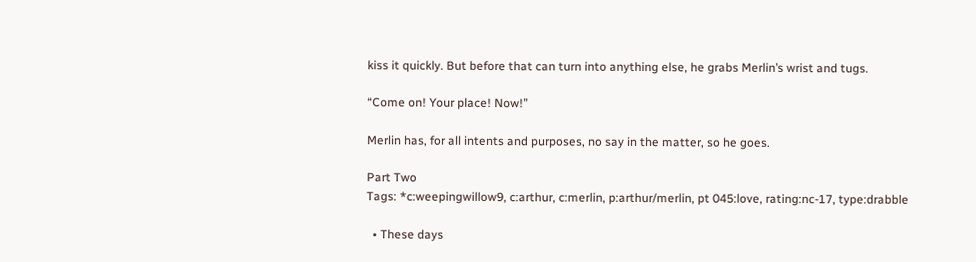kiss it quickly. But before that can turn into anything else, he grabs Merlin’s wrist and tugs.

“Come on! Your place! Now!”

Merlin has, for all intents and purposes, no say in the matter, so he goes.

Part Two
Tags: *c:weepingwillow9, c:arthur, c:merlin, p:arthur/merlin, pt 045:love, rating:nc-17, type:drabble

  • These days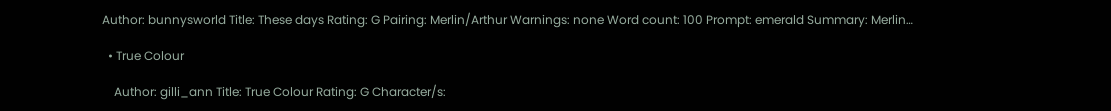Author: bunnysworld Title: These days Rating: G Pairing: Merlin/Arthur Warnings: none Word count: 100 Prompt: emerald Summary: Merlin…

  • True Colour

    Author: gilli_ann Title: True Colour Rating: G Character/s: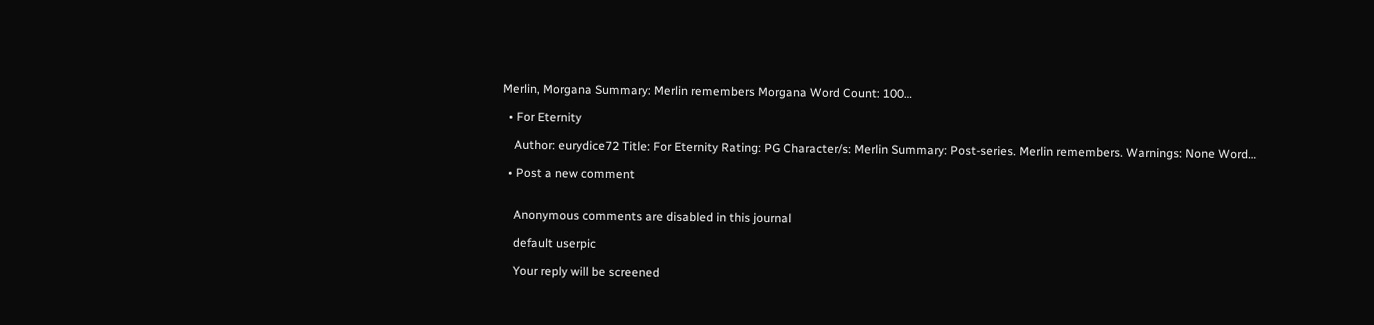Merlin, Morgana Summary: Merlin remembers Morgana Word Count: 100…

  • For Eternity

    Author: eurydice72 Title: For Eternity Rating: PG Character/s: Merlin Summary: Post-series. Merlin remembers. Warnings: None Word…

  • Post a new comment


    Anonymous comments are disabled in this journal

    default userpic

    Your reply will be screened